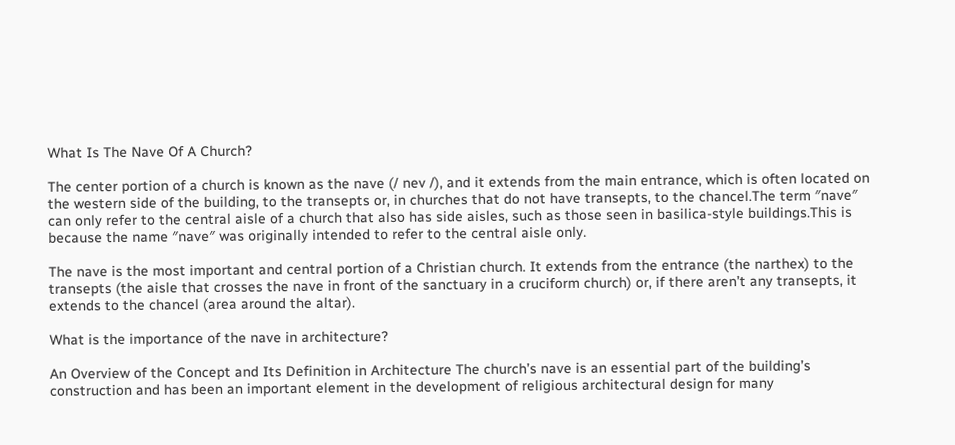What Is The Nave Of A Church?

The center portion of a church is known as the nave (/ nev /), and it extends from the main entrance, which is often located on the western side of the building, to the transepts or, in churches that do not have transepts, to the chancel.The term ″nave″ can only refer to the central aisle of a church that also has side aisles, such as those seen in basilica-style buildings.This is because the name ″nave″ was originally intended to refer to the central aisle only.

The nave is the most important and central portion of a Christian church. It extends from the entrance (the narthex) to the transepts (the aisle that crosses the nave in front of the sanctuary in a cruciform church) or, if there aren’t any transepts, it extends to the chancel (area around the altar).

What is the importance of the nave in architecture?

An Overview of the Concept and Its Definition in Architecture The church’s nave is an essential part of the building’s construction and has been an important element in the development of religious architectural design for many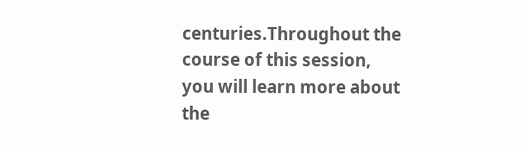centuries.Throughout the course of this session, you will learn more about the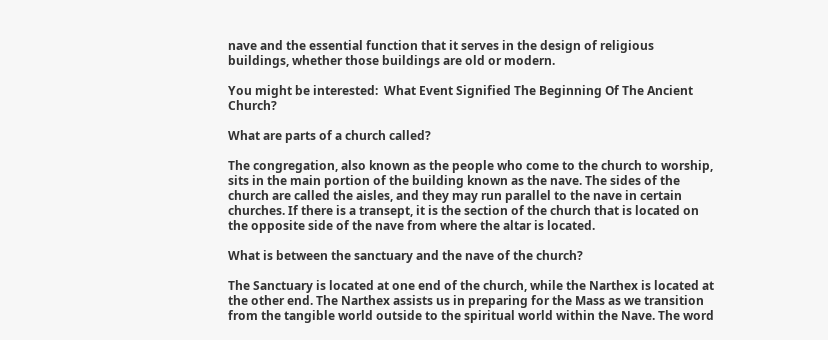nave and the essential function that it serves in the design of religious buildings, whether those buildings are old or modern.

You might be interested:  What Event Signified The Beginning Of The Ancient Church?

What are parts of a church called?

The congregation, also known as the people who come to the church to worship, sits in the main portion of the building known as the nave. The sides of the church are called the aisles, and they may run parallel to the nave in certain churches. If there is a transept, it is the section of the church that is located on the opposite side of the nave from where the altar is located.

What is between the sanctuary and the nave of the church?

The Sanctuary is located at one end of the church, while the Narthex is located at the other end. The Narthex assists us in preparing for the Mass as we transition from the tangible world outside to the spiritual world within the Nave. The word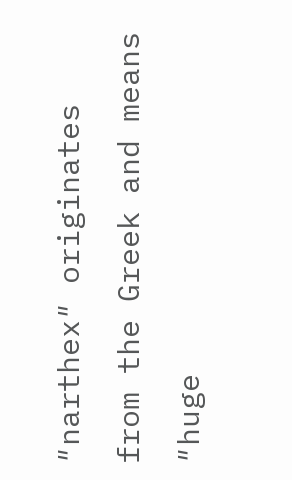″narthex″ originates from the Greek and means ″huge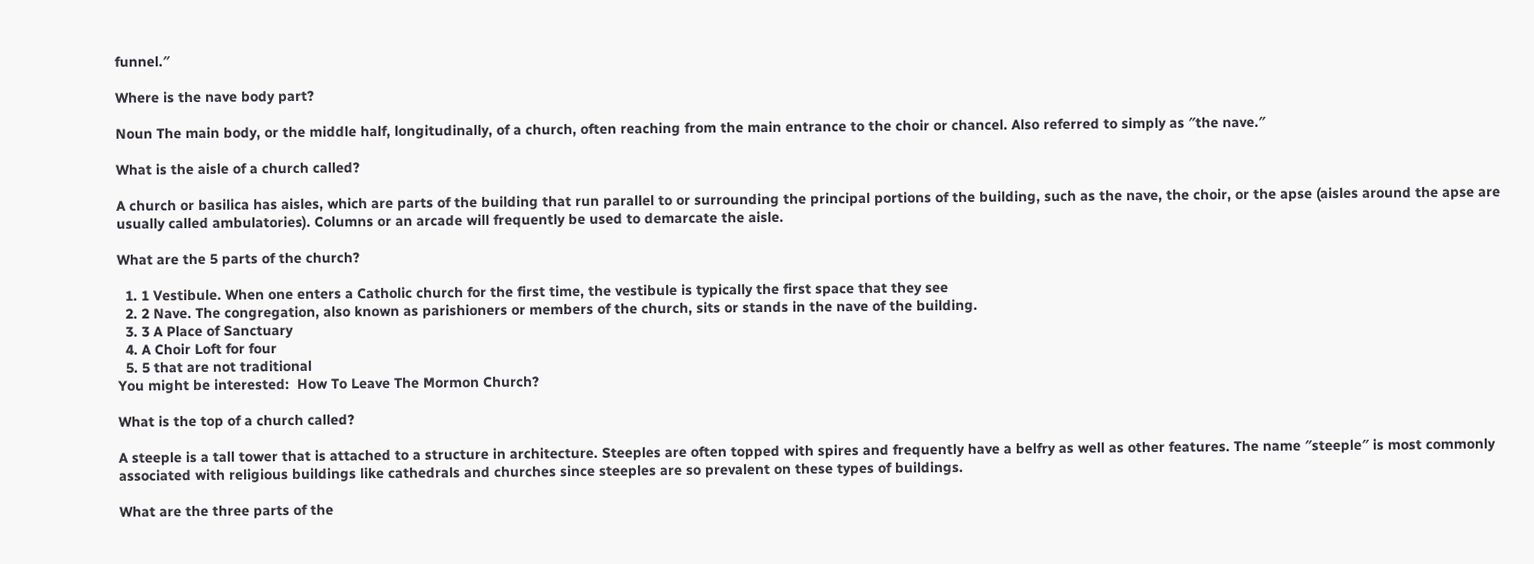funnel.″

Where is the nave body part?

Noun The main body, or the middle half, longitudinally, of a church, often reaching from the main entrance to the choir or chancel. Also referred to simply as ″the nave.″

What is the aisle of a church called?

A church or basilica has aisles, which are parts of the building that run parallel to or surrounding the principal portions of the building, such as the nave, the choir, or the apse (aisles around the apse are usually called ambulatories). Columns or an arcade will frequently be used to demarcate the aisle.

What are the 5 parts of the church?

  1. 1 Vestibule. When one enters a Catholic church for the first time, the vestibule is typically the first space that they see
  2. 2 Nave. The congregation, also known as parishioners or members of the church, sits or stands in the nave of the building.
  3. 3 A Place of Sanctuary
  4. A Choir Loft for four
  5. 5 that are not traditional
You might be interested:  How To Leave The Mormon Church?

What is the top of a church called?

A steeple is a tall tower that is attached to a structure in architecture. Steeples are often topped with spires and frequently have a belfry as well as other features. The name ″steeple″ is most commonly associated with religious buildings like cathedrals and churches since steeples are so prevalent on these types of buildings.

What are the three parts of the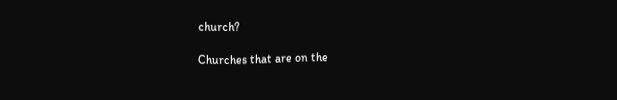church?

Churches that are on the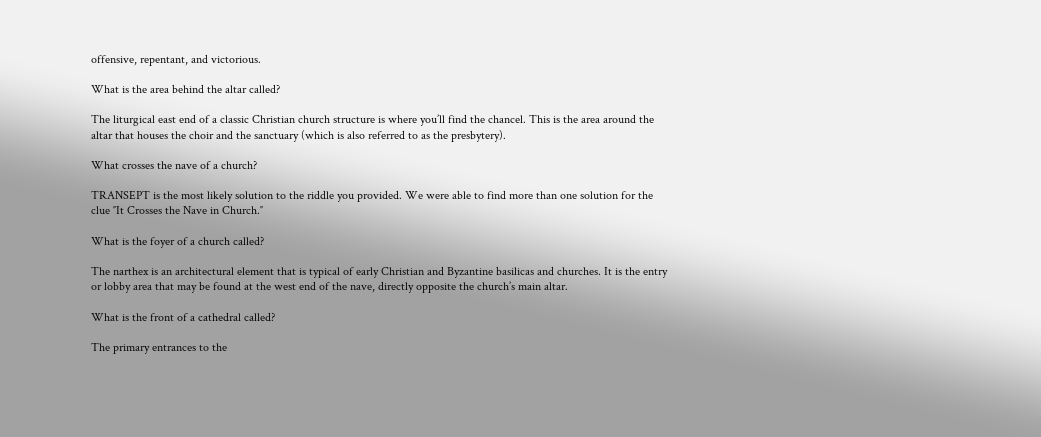offensive, repentant, and victorious.

What is the area behind the altar called?

The liturgical east end of a classic Christian church structure is where you’ll find the chancel. This is the area around the altar that houses the choir and the sanctuary (which is also referred to as the presbytery).

What crosses the nave of a church?

TRANSEPT is the most likely solution to the riddle you provided. We were able to find more than one solution for the clue ″It Crosses the Nave in Church.″

What is the foyer of a church called?

The narthex is an architectural element that is typical of early Christian and Byzantine basilicas and churches. It is the entry or lobby area that may be found at the west end of the nave, directly opposite the church’s main altar.

What is the front of a cathedral called?

The primary entrances to the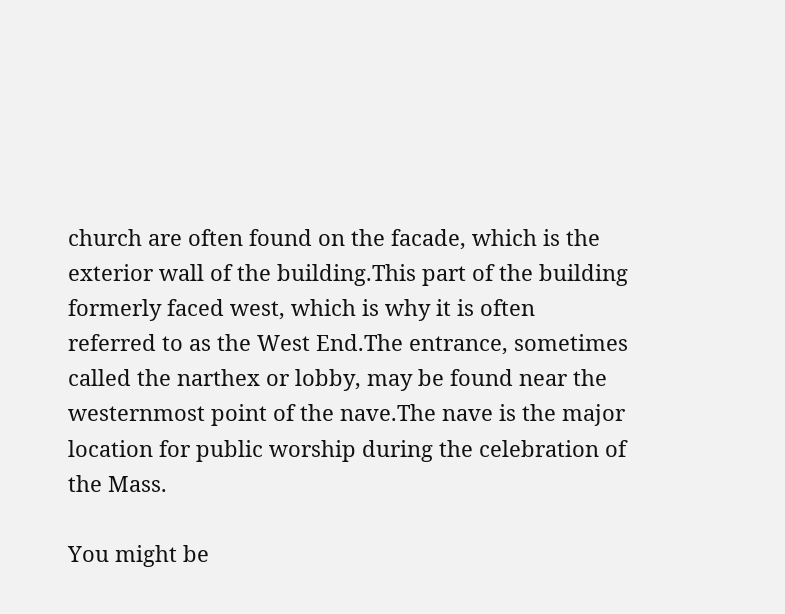church are often found on the facade, which is the exterior wall of the building.This part of the building formerly faced west, which is why it is often referred to as the West End.The entrance, sometimes called the narthex or lobby, may be found near the westernmost point of the nave.The nave is the major location for public worship during the celebration of the Mass.

You might be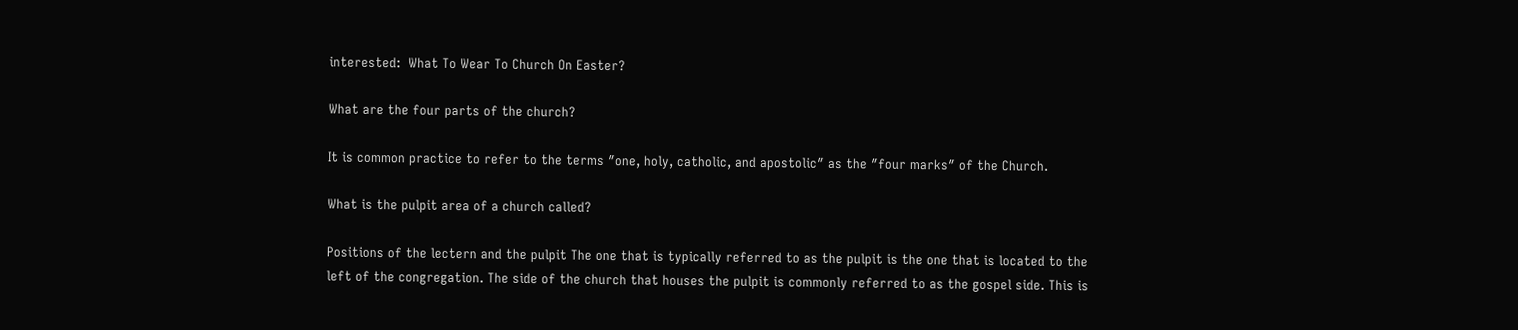interested:  What To Wear To Church On Easter?

What are the four parts of the church?

It is common practice to refer to the terms ″one, holy, catholic, and apostolic″ as the ″four marks″ of the Church.

What is the pulpit area of a church called?

Positions of the lectern and the pulpit The one that is typically referred to as the pulpit is the one that is located to the left of the congregation. The side of the church that houses the pulpit is commonly referred to as the gospel side. This is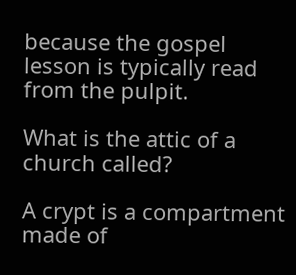because the gospel lesson is typically read from the pulpit.

What is the attic of a church called?

A crypt is a compartment made of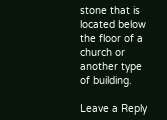stone that is located below the floor of a church or another type of building.

Leave a Reply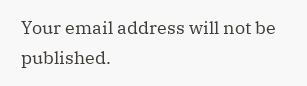Your email address will not be published.